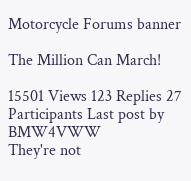Motorcycle Forums banner

The Million Can March!

15501 Views 123 Replies 27 Participants Last post by  BMW4VWW
They're not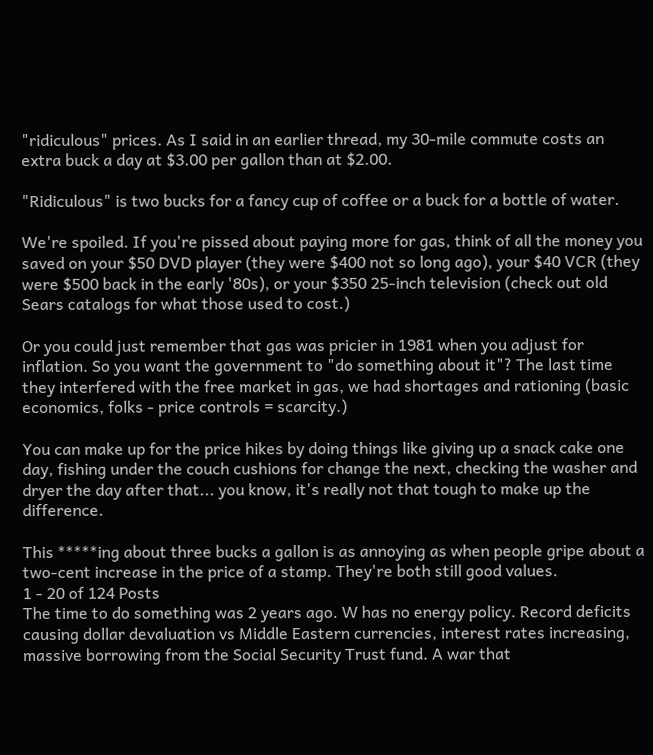"ridiculous" prices. As I said in an earlier thread, my 30-mile commute costs an extra buck a day at $3.00 per gallon than at $2.00.

"Ridiculous" is two bucks for a fancy cup of coffee or a buck for a bottle of water.

We're spoiled. If you're pissed about paying more for gas, think of all the money you saved on your $50 DVD player (they were $400 not so long ago), your $40 VCR (they were $500 back in the early '80s), or your $350 25-inch television (check out old Sears catalogs for what those used to cost.)

Or you could just remember that gas was pricier in 1981 when you adjust for inflation. So you want the government to "do something about it"? The last time they interfered with the free market in gas, we had shortages and rationing (basic economics, folks - price controls = scarcity.)

You can make up for the price hikes by doing things like giving up a snack cake one day, fishing under the couch cushions for change the next, checking the washer and dryer the day after that... you know, it's really not that tough to make up the difference.

This *****ing about three bucks a gallon is as annoying as when people gripe about a two-cent increase in the price of a stamp. They're both still good values.
1 - 20 of 124 Posts
The time to do something was 2 years ago. W has no energy policy. Record deficits causing dollar devaluation vs Middle Eastern currencies, interest rates increasing, massive borrowing from the Social Security Trust fund. A war that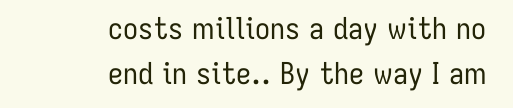costs millions a day with no end in site.. By the way I am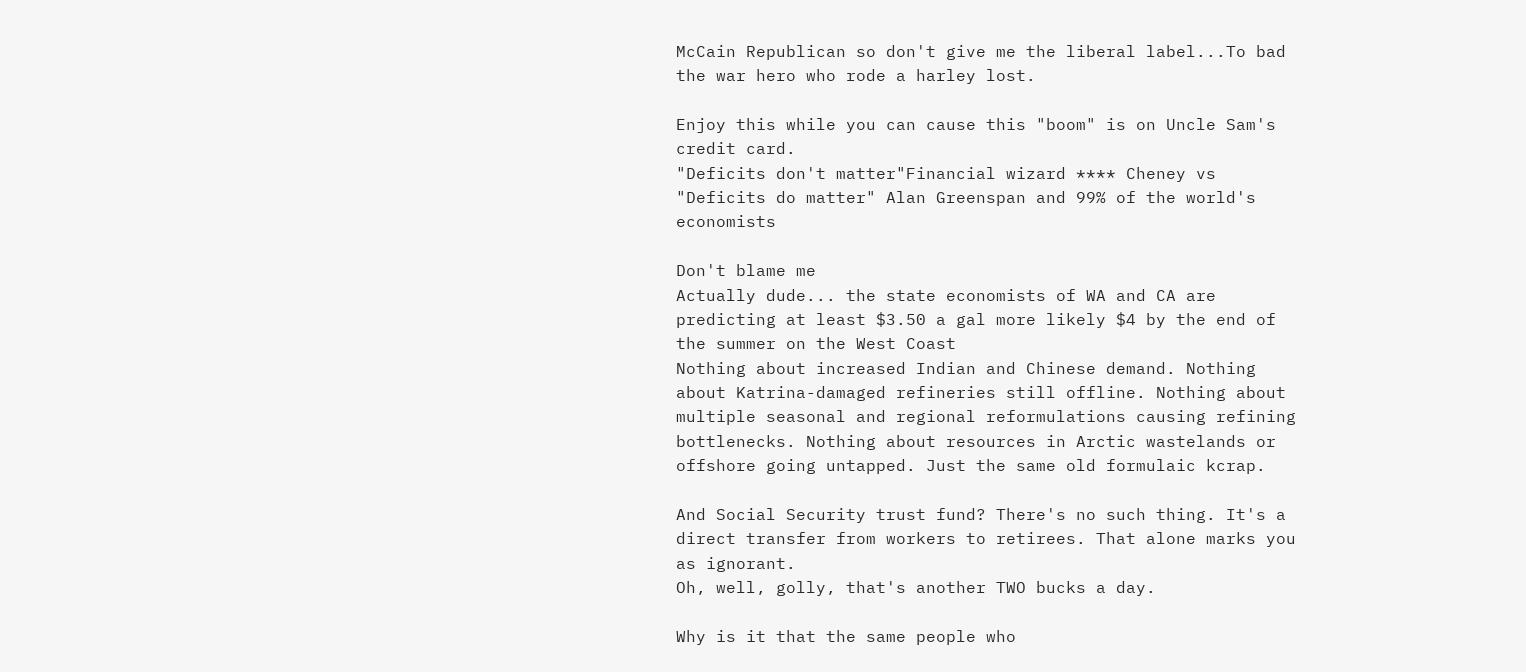McCain Republican so don't give me the liberal label...To bad the war hero who rode a harley lost.

Enjoy this while you can cause this "boom" is on Uncle Sam's credit card.
"Deficits don't matter"Financial wizard **** Cheney vs "Deficits do matter" Alan Greenspan and 99% of the world's economists

Don't blame me
Actually dude... the state economists of WA and CA are predicting at least $3.50 a gal more likely $4 by the end of the summer on the West Coast
Nothing about increased Indian and Chinese demand. Nothing about Katrina-damaged refineries still offline. Nothing about multiple seasonal and regional reformulations causing refining bottlenecks. Nothing about resources in Arctic wastelands or offshore going untapped. Just the same old formulaic kcrap.

And Social Security trust fund? There's no such thing. It's a direct transfer from workers to retirees. That alone marks you as ignorant.
Oh, well, golly, that's another TWO bucks a day.

Why is it that the same people who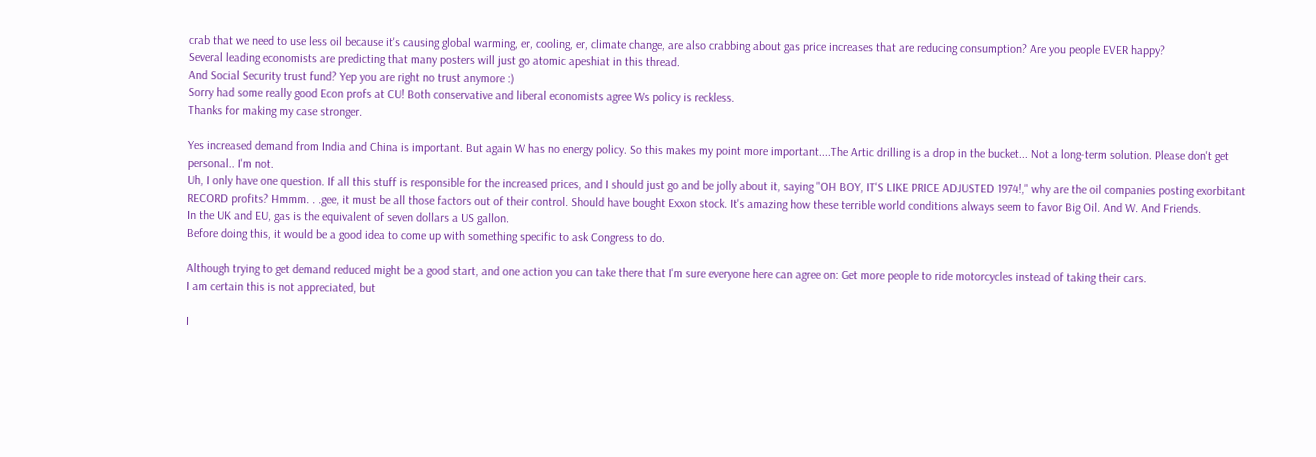crab that we need to use less oil because it's causing global warming, er, cooling, er, climate change, are also crabbing about gas price increases that are reducing consumption? Are you people EVER happy?
Several leading economists are predicting that many posters will just go atomic apeshiat in this thread.
And Social Security trust fund? Yep you are right no trust anymore :)
Sorry had some really good Econ profs at CU! Both conservative and liberal economists agree Ws policy is reckless.
Thanks for making my case stronger.

Yes increased demand from India and China is important. But again W has no energy policy. So this makes my point more important....The Artic drilling is a drop in the bucket... Not a long-term solution. Please don't get personal.. I'm not.
Uh, I only have one question. If all this stuff is responsible for the increased prices, and I should just go and be jolly about it, saying "OH BOY, IT'S LIKE PRICE ADJUSTED 1974!," why are the oil companies posting exorbitant RECORD profits? Hmmm. . .gee, it must be all those factors out of their control. Should have bought Exxon stock. It's amazing how these terrible world conditions always seem to favor Big Oil. And W. And Friends.
In the UK and EU, gas is the equivalent of seven dollars a US gallon.
Before doing this, it would be a good idea to come up with something specific to ask Congress to do.

Although trying to get demand reduced might be a good start, and one action you can take there that I'm sure everyone here can agree on: Get more people to ride motorcycles instead of taking their cars.
I am certain this is not appreciated, but

I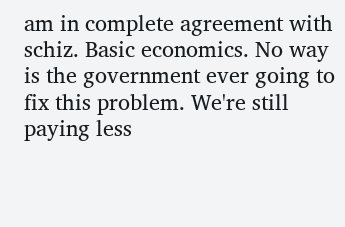am in complete agreement with schiz. Basic economics. No way is the government ever going to fix this problem. We're still paying less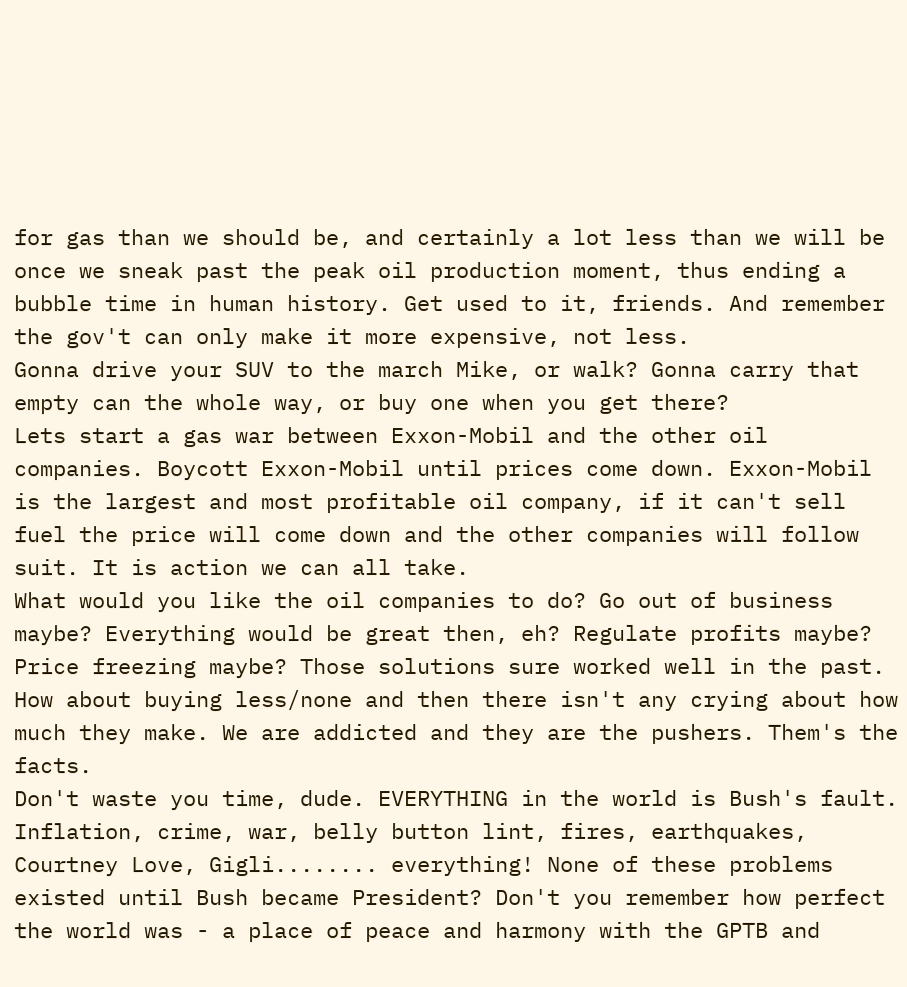for gas than we should be, and certainly a lot less than we will be once we sneak past the peak oil production moment, thus ending a bubble time in human history. Get used to it, friends. And remember the gov't can only make it more expensive, not less.
Gonna drive your SUV to the march Mike, or walk? Gonna carry that empty can the whole way, or buy one when you get there?
Lets start a gas war between Exxon-Mobil and the other oil companies. Boycott Exxon-Mobil until prices come down. Exxon-Mobil is the largest and most profitable oil company, if it can't sell fuel the price will come down and the other companies will follow suit. It is action we can all take.
What would you like the oil companies to do? Go out of business maybe? Everything would be great then, eh? Regulate profits maybe? Price freezing maybe? Those solutions sure worked well in the past. How about buying less/none and then there isn't any crying about how much they make. We are addicted and they are the pushers. Them's the facts.
Don't waste you time, dude. EVERYTHING in the world is Bush's fault. Inflation, crime, war, belly button lint, fires, earthquakes, Courtney Love, Gigli........ everything! None of these problems existed until Bush became President? Don't you remember how perfect the world was - a place of peace and harmony with the GPTB and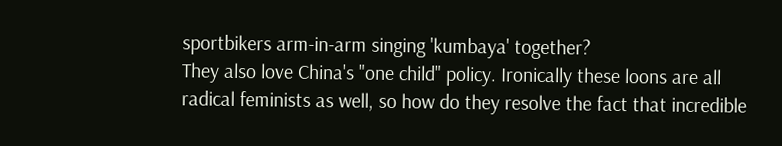sportbikers arm-in-arm singing 'kumbaya' together?
They also love China's "one child" policy. Ironically these loons are all radical feminists as well, so how do they resolve the fact that incredible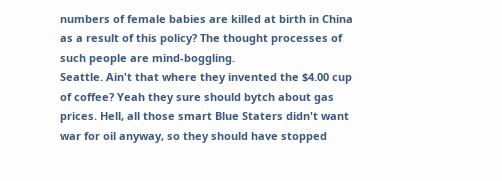numbers of female babies are killed at birth in China as a result of this policy? The thought processes of such people are mind-boggling.
Seattle. Ain't that where they invented the $4.00 cup of coffee? Yeah they sure should bytch about gas prices. Hell, all those smart Blue Staters didn't want war for oil anyway, so they should have stopped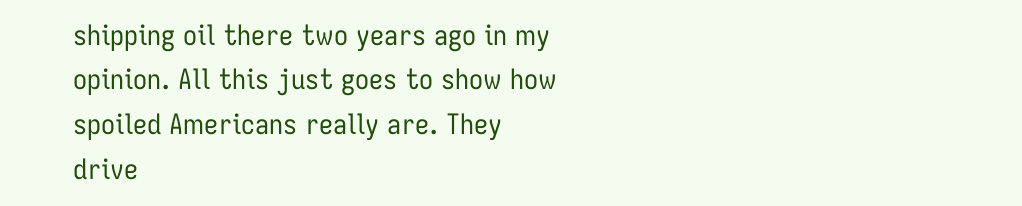shipping oil there two years ago in my opinion. All this just goes to show how spoiled Americans really are. They drive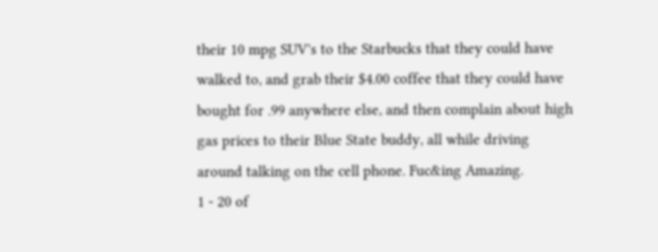their 10 mpg SUV's to the Starbucks that they could have walked to, and grab their $4.00 coffee that they could have bought for .99 anywhere else, and then complain about high gas prices to their Blue State buddy, all while driving around talking on the cell phone. Fuc&ing Amazing.
1 - 20 of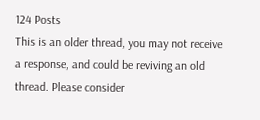124 Posts
This is an older thread, you may not receive a response, and could be reviving an old thread. Please consider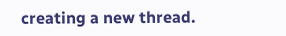creating a new thread.